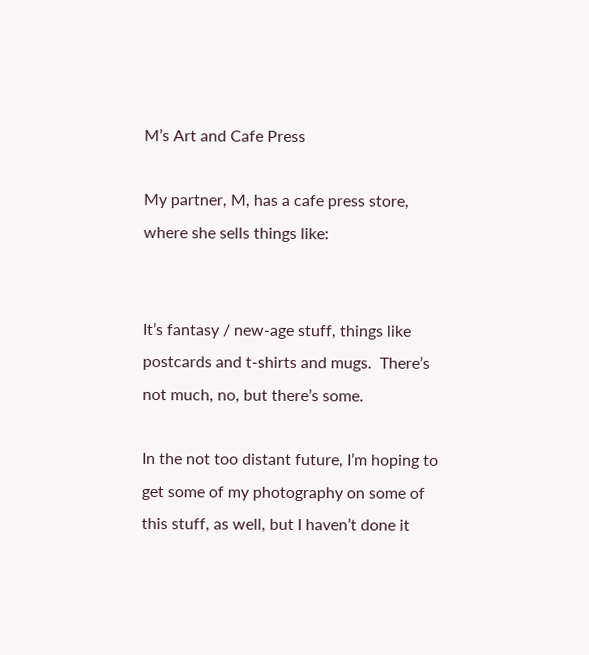M’s Art and Cafe Press

My partner, M, has a cafe press store, where she sells things like:


It’s fantasy / new-age stuff, things like postcards and t-shirts and mugs.  There’s not much, no, but there’s some.

In the not too distant future, I’m hoping to get some of my photography on some of this stuff, as well, but I haven’t done it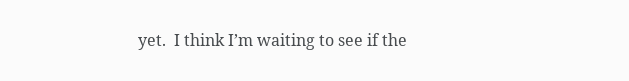yet.  I think I’m waiting to see if the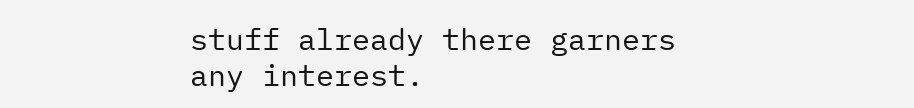stuff already there garners any interest.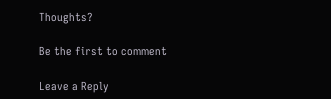Thoughts?

Be the first to comment

Leave a Reply